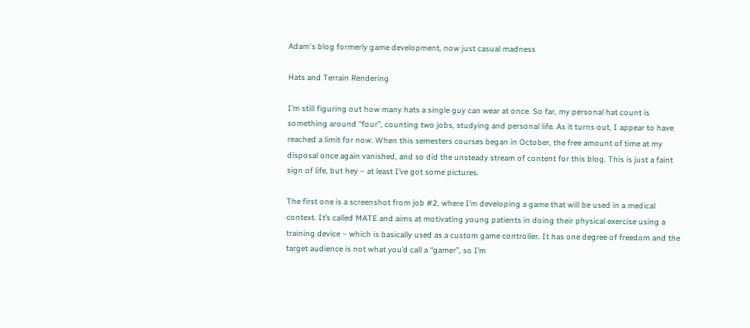Adam's blog formerly game development, now just casual madness

Hats and Terrain Rendering

I’m still figuring out how many hats a single guy can wear at once. So far, my personal hat count is something around “four”, counting two jobs, studying and personal life. As it turns out, I appear to have reached a limit for now. When this semesters courses began in October, the free amount of time at my disposal once again vanished, and so did the unsteady stream of content for this blog. This is just a faint sign of life, but hey – at least I’ve got some pictures.

The first one is a screenshot from job #2, where I’m developing a game that will be used in a medical context. It’s called MATE and aims at motivating young patients in doing their physical exercise using a training device – which is basically used as a custom game controller. It has one degree of freedom and the target audience is not what you’d call a “gamer”, so I’m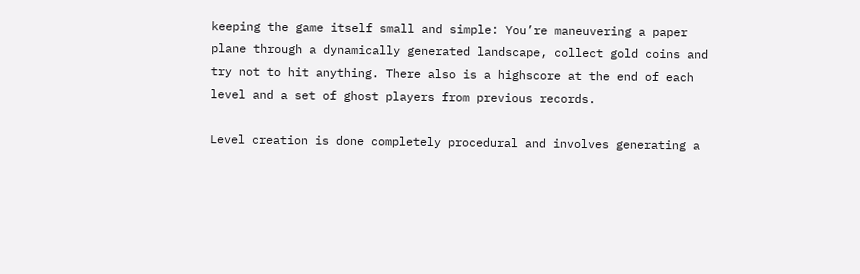keeping the game itself small and simple: You’re maneuvering a paper plane through a dynamically generated landscape, collect gold coins and try not to hit anything. There also is a highscore at the end of each level and a set of ghost players from previous records.

Level creation is done completely procedural and involves generating a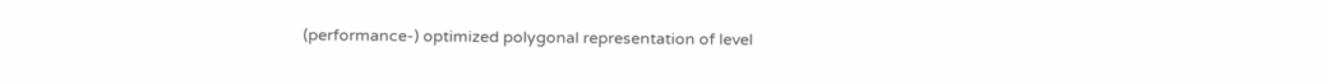(performance-) optimized polygonal representation of level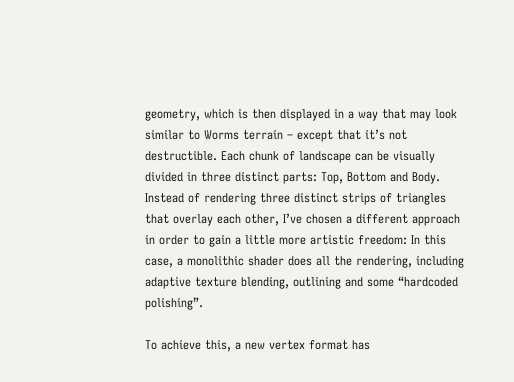geometry, which is then displayed in a way that may look similar to Worms terrain – except that it’s not destructible. Each chunk of landscape can be visually divided in three distinct parts: Top, Bottom and Body. Instead of rendering three distinct strips of triangles that overlay each other, I’ve chosen a different approach in order to gain a little more artistic freedom: In this case, a monolithic shader does all the rendering, including adaptive texture blending, outlining and some “hardcoded polishing”.

To achieve this, a new vertex format has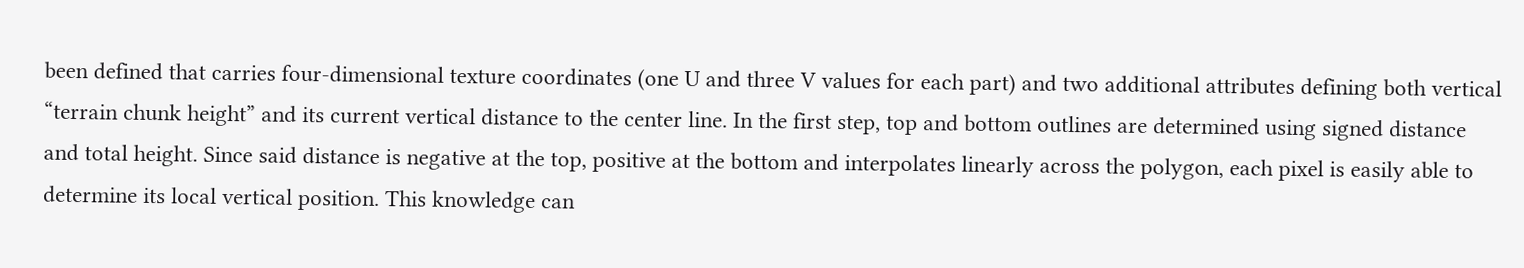been defined that carries four-dimensional texture coordinates (one U and three V values for each part) and two additional attributes defining both vertical “terrain chunk height” and its current vertical distance to the center line. In the first step, top and bottom outlines are determined using signed distance and total height. Since said distance is negative at the top, positive at the bottom and interpolates linearly across the polygon, each pixel is easily able to determine its local vertical position. This knowledge can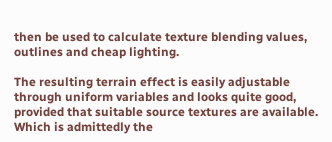then be used to calculate texture blending values, outlines and cheap lighting.

The resulting terrain effect is easily adjustable through uniform variables and looks quite good, provided that suitable source textures are available. Which is admittedly the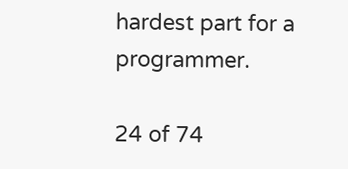hardest part for a programmer.

24 of 74